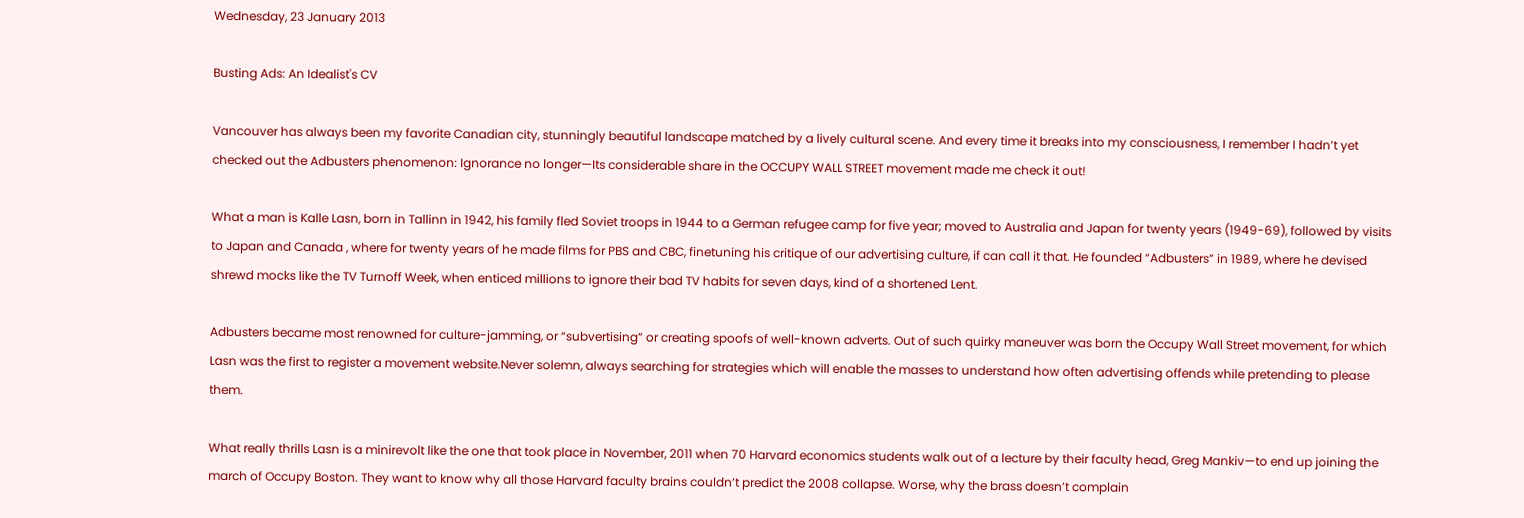Wednesday, 23 January 2013

Busting Ads: An Idealist's CV

Vancouver has always been my favorite Canadian city, stunningly beautiful landscape matched by a lively cultural scene. And every time it breaks into my consciousness, I remember I hadn’t yet checked out the Adbusters phenomenon: Ignorance no longer—Its considerable share in the OCCUPY WALL STREET movement made me check it out!

What a man is Kalle Lasn, born in Tallinn in 1942, his family fled Soviet troops in 1944 to a German refugee camp for five year; moved to Australia and Japan for twenty years (1949-69), followed by visits to Japan and Canada , where for twenty years of he made films for PBS and CBC, finetuning his critique of our advertising culture, if can call it that. He founded “Adbusters” in 1989, where he devised shrewd mocks like the TV Turnoff Week, when enticed millions to ignore their bad TV habits for seven days, kind of a shortened Lent.

Adbusters became most renowned for culture-jamming, or “subvertising” or creating spoofs of well-known adverts. Out of such quirky maneuver was born the Occupy Wall Street movement, for which Lasn was the first to register a movement website.Never solemn, always searching for strategies which will enable the masses to understand how often advertising offends while pretending to please them.

What really thrills Lasn is a minirevolt like the one that took place in November, 2011 when 70 Harvard economics students walk out of a lecture by their faculty head, Greg Mankiv—to end up joining the march of Occupy Boston. They want to know why all those Harvard faculty brains couldn’t predict the 2008 collapse. Worse, why the brass doesn’t complain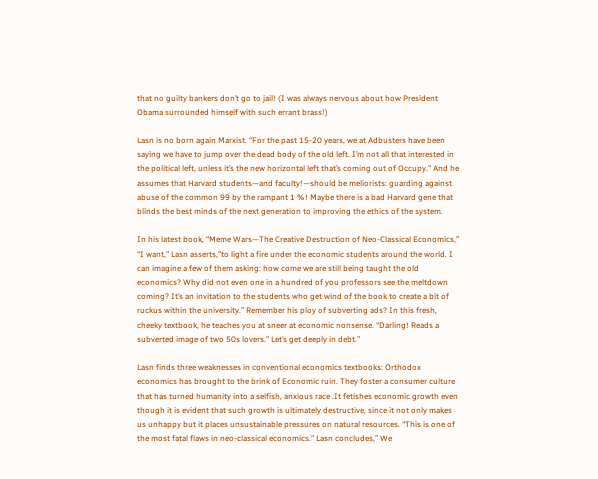that no guilty bankers don’t go to jail! (I was always nervous about how President Obama surrounded himself with such errant brass!)

Lasn is no born again Marxist. “For the past 15-20 years, we at Adbusters have been saying we have to jump over the dead body of the old left. I’m not all that interested in the political left, unless it’s the new horizontal left that’s coming out of Occupy.” And he assumes that Harvard students—and faculty!—should be meliorists: guarding against abuse of the common 99 by the rampant 1 %! Maybe there is a bad Harvard gene that blinds the best minds of the next generation to improving the ethics of the system.

In his latest book, “Meme Wars—The Creative Destruction of Neo-Classical Economics,” “I want,” Lasn asserts,”to light a fire under the economic students around the world. I can imagine a few of them asking: how come we are still being taught the old economics? Why did not even one in a hundred of you professors see the meltdown coming? It’s an invitation to the students who get wind of the book to create a bit of ruckus within the university.” Remember his ploy of subverting ads? In this fresh, cheeky textbook, he teaches you at sneer at economic nonsense. “Darling! Reads a subverted image of two 50s lovers.” Let’s get deeply in debt.”

Lasn finds three weaknesses in conventional economics textbooks: Orthodox economics has brought to the brink of Economic ruin. They foster a consumer culture that has turned humanity into a selfish, anxious race .It fetishes economic growth even though it is evident that such growth is ultimately destructive, since it not only makes us unhappy but it places unsustainable pressures on natural resources. “This is one of the most fatal flaws in neo-classical economics.” Lasn concludes,” We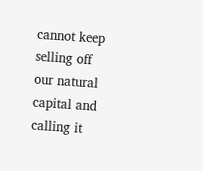cannot keep selling off our natural capital and calling it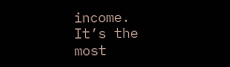income. It’s the most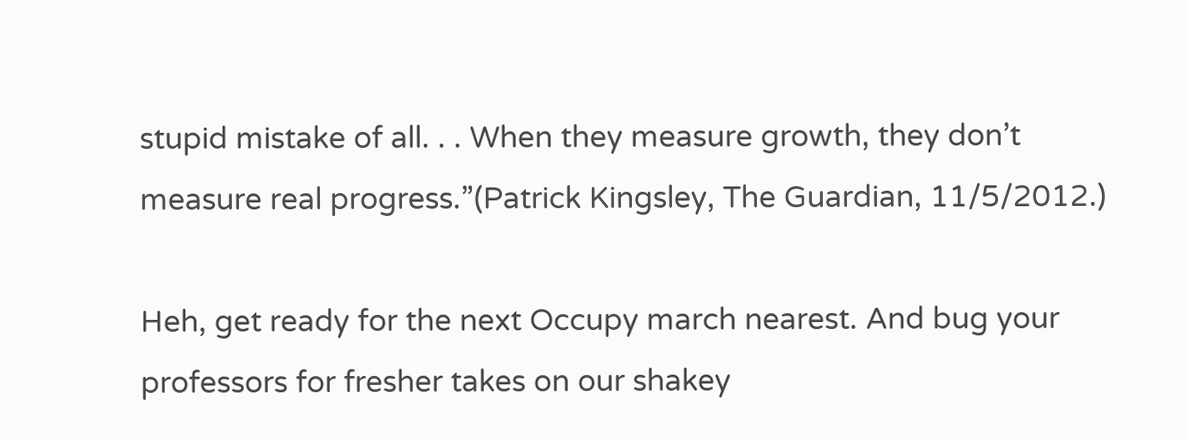stupid mistake of all. . . When they measure growth, they don’t measure real progress.”(Patrick Kingsley, The Guardian, 11/5/2012.)

Heh, get ready for the next Occupy march nearest. And bug your professors for fresher takes on our shakey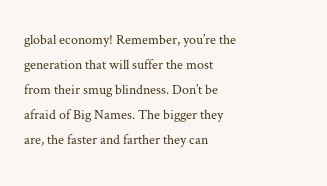global economy! Remember, you’re the generation that will suffer the most from their smug blindness. Don’t be afraid of Big Names. The bigger they are, the faster and farther they can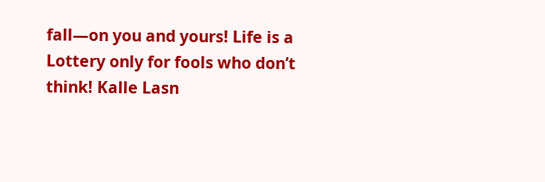fall—on you and yours! Life is a Lottery only for fools who don’t think! Kalle Lasn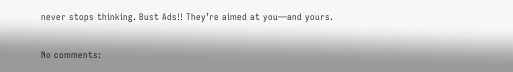never stops thinking. Bust Ads!! They’re aimed at you—and yours.

No comments: